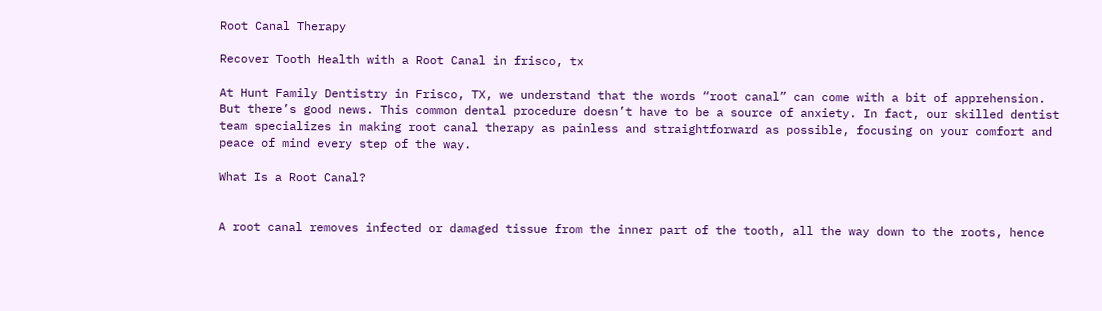Root Canal Therapy

Recover Tooth Health with a Root Canal in frisco, tx

At Hunt Family Dentistry in Frisco, TX, we understand that the words “root canal” can come with a bit of apprehension. But there’s good news. This common dental procedure doesn’t have to be a source of anxiety. In fact, our skilled dentist team specializes in making root canal therapy as painless and straightforward as possible, focusing on your comfort and peace of mind every step of the way.

What Is a Root Canal?


A root canal removes infected or damaged tissue from the inner part of the tooth, all the way down to the roots, hence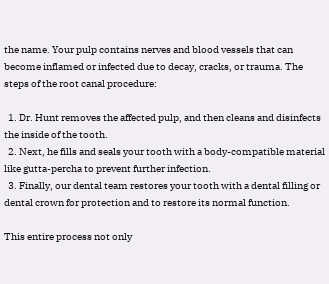the name. Your pulp contains nerves and blood vessels that can become inflamed or infected due to decay, cracks, or trauma. The steps of the root canal procedure:

  1. Dr. Hunt removes the affected pulp, and then cleans and disinfects the inside of the tooth.
  2. Next, he fills and seals your tooth with a body-compatible material like gutta-percha to prevent further infection.
  3. Finally, our dental team restores your tooth with a dental filling or dental crown for protection and to restore its normal function.

This entire process not only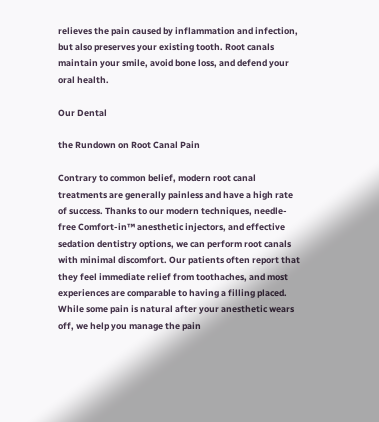relieves the pain caused by inflammation and infection, but also preserves your existing tooth. Root canals maintain your smile, avoid bone loss, and defend your oral health.

Our Dental

the Rundown on Root Canal Pain

Contrary to common belief, modern root canal treatments are generally painless and have a high rate of success. Thanks to our modern techniques, needle-free Comfort-in™ anesthetic injectors, and effective sedation dentistry options, we can perform root canals with minimal discomfort. Our patients often report that they feel immediate relief from toothaches, and most experiences are comparable to having a filling placed. While some pain is natural after your anesthetic wears off, we help you manage the pain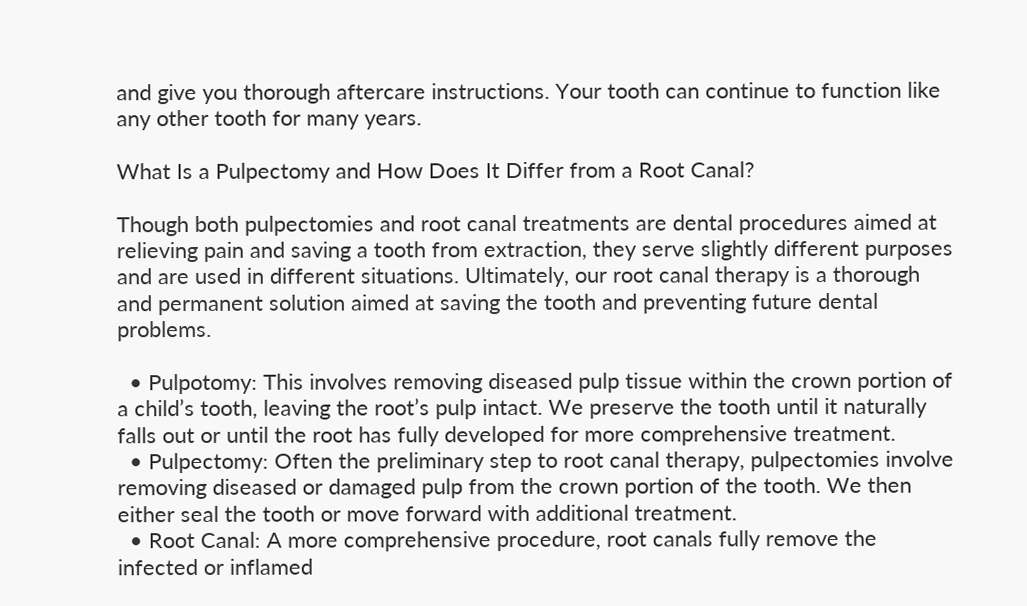and give you thorough aftercare instructions. Your tooth can continue to function like any other tooth for many years.

What Is a Pulpectomy and How Does It Differ from a Root Canal?

Though both pulpectomies and root canal treatments are dental procedures aimed at relieving pain and saving a tooth from extraction, they serve slightly different purposes and are used in different situations. Ultimately, our root canal therapy is a thorough and permanent solution aimed at saving the tooth and preventing future dental problems.

  • Pulpotomy: This involves removing diseased pulp tissue within the crown portion of a child’s tooth, leaving the root’s pulp intact. We preserve the tooth until it naturally falls out or until the root has fully developed for more comprehensive treatment.
  • Pulpectomy: Often the preliminary step to root canal therapy, pulpectomies involve removing diseased or damaged pulp from the crown portion of the tooth. We then either seal the tooth or move forward with additional treatment.
  • Root Canal: A more comprehensive procedure, root canals fully remove the infected or inflamed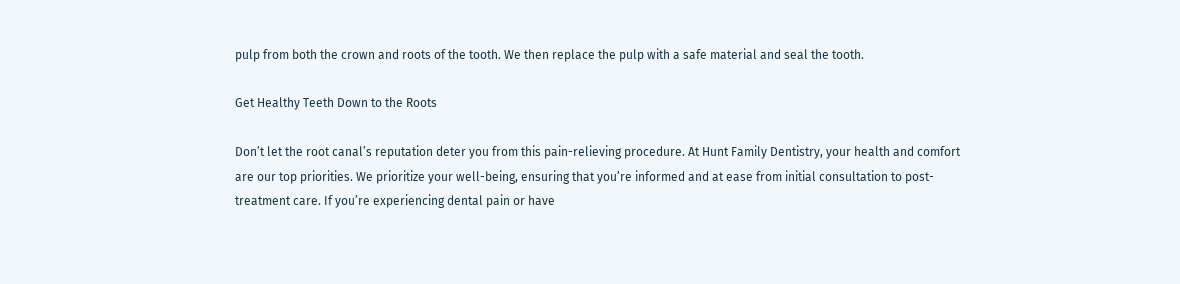pulp from both the crown and roots of the tooth. We then replace the pulp with a safe material and seal the tooth.

Get Healthy Teeth Down to the Roots

Don’t let the root canal’s reputation deter you from this pain-relieving procedure. At Hunt Family Dentistry, your health and comfort are our top priorities. We prioritize your well-being, ensuring that you’re informed and at ease from initial consultation to post-treatment care. If you’re experiencing dental pain or have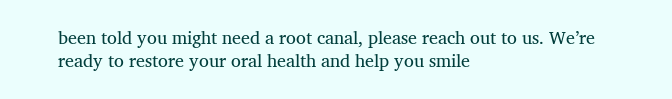been told you might need a root canal, please reach out to us. We’re ready to restore your oral health and help you smile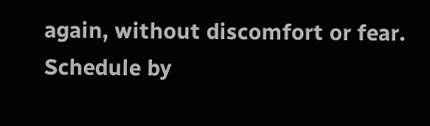again, without discomfort or fear. Schedule by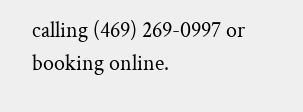calling (469) 269-0997 or booking online.